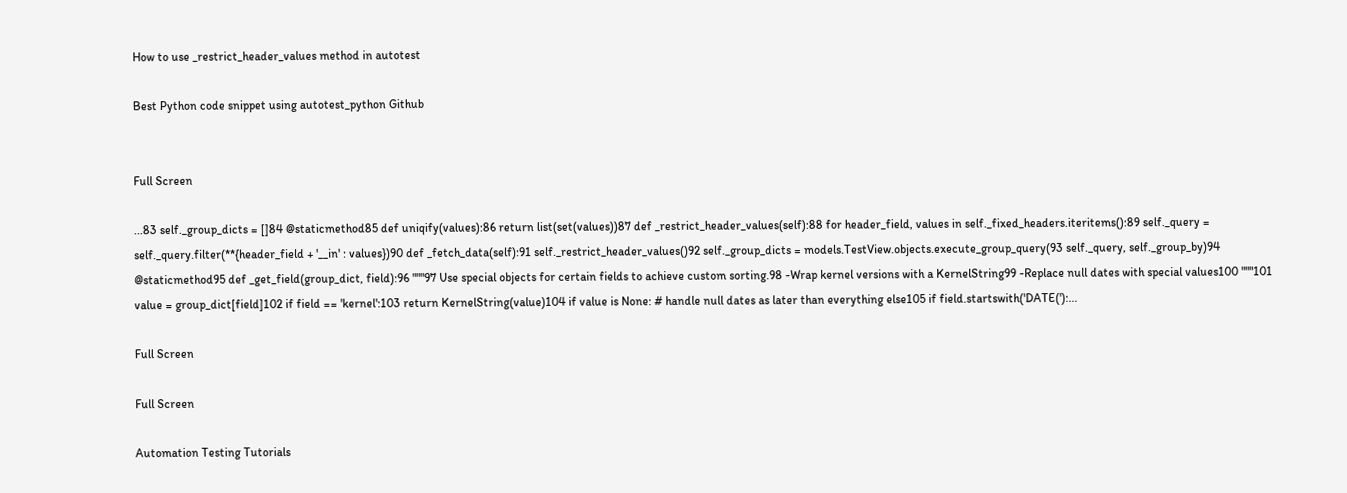How to use _restrict_header_values method in autotest

Best Python code snippet using autotest_python Github


Full Screen

...83 self._group_dicts = []84 @staticmethod85 def uniqify(values):86 return list(set(values))87 def _restrict_header_values(self):88 for header_field, values in self._fixed_headers.iteritems():89 self._query = self._query.filter(**{header_field + '__in' : values})90 def _fetch_data(self):91 self._restrict_header_values()92 self._group_dicts = models.TestView.objects.execute_group_query(93 self._query, self._group_by)94 @staticmethod95 def _get_field(group_dict, field):96 """97 Use special objects for certain fields to achieve custom sorting.98 -Wrap kernel versions with a KernelString99 -Replace null dates with special values100 """101 value = group_dict[field]102 if field == 'kernel':103 return KernelString(value)104 if value is None: # handle null dates as later than everything else105 if field.startswith('DATE('):...

Full Screen

Full Screen

Automation Testing Tutorials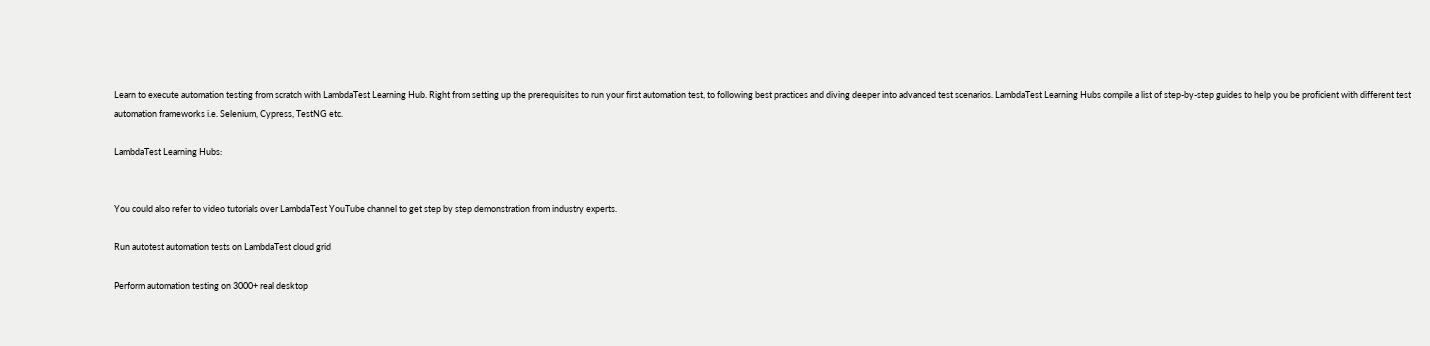Learn to execute automation testing from scratch with LambdaTest Learning Hub. Right from setting up the prerequisites to run your first automation test, to following best practices and diving deeper into advanced test scenarios. LambdaTest Learning Hubs compile a list of step-by-step guides to help you be proficient with different test automation frameworks i.e. Selenium, Cypress, TestNG etc.

LambdaTest Learning Hubs:


You could also refer to video tutorials over LambdaTest YouTube channel to get step by step demonstration from industry experts.

Run autotest automation tests on LambdaTest cloud grid

Perform automation testing on 3000+ real desktop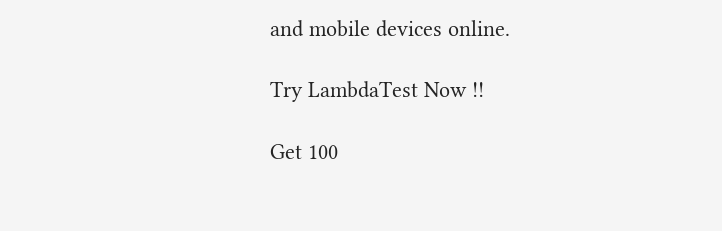and mobile devices online.

Try LambdaTest Now !!

Get 100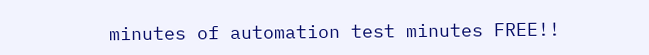minutes of automation test minutes FREE!!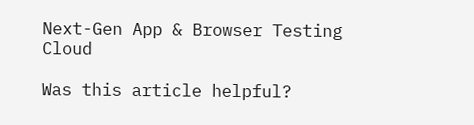Next-Gen App & Browser Testing Cloud

Was this article helpful?